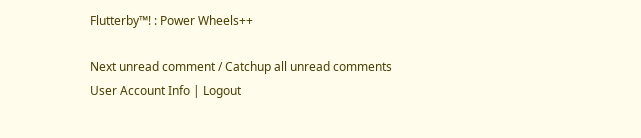Flutterby™! : Power Wheels++

Next unread comment / Catchup all unread comments User Account Info | Logout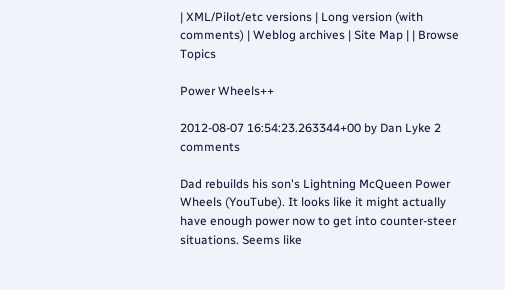| XML/Pilot/etc versions | Long version (with comments) | Weblog archives | Site Map | | Browse Topics

Power Wheels++

2012-08-07 16:54:23.263344+00 by Dan Lyke 2 comments

Dad rebuilds his son's Lightning McQueen Power Wheels (YouTube). It looks like it might actually have enough power now to get into counter-steer situations. Seems like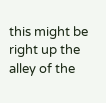this might be right up the alley of the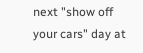next "show off your cars" day at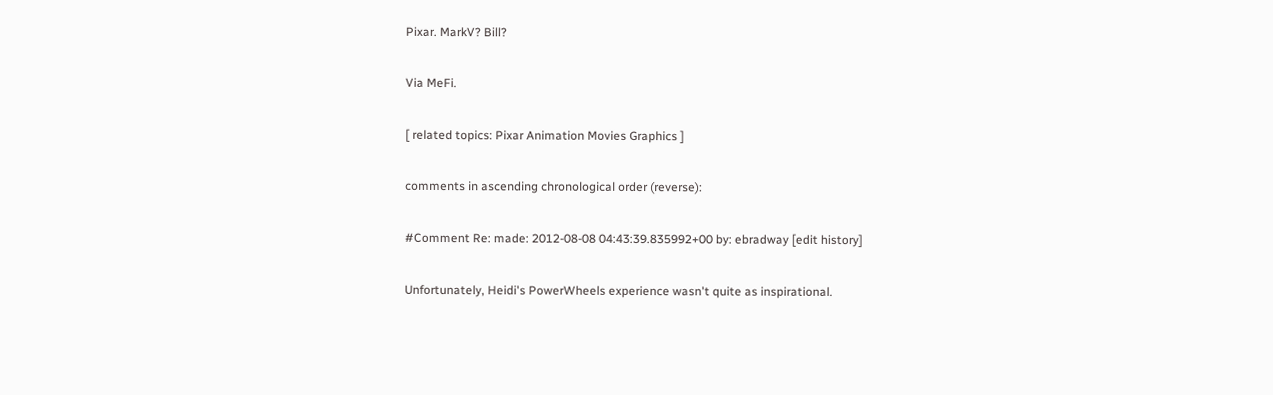Pixar. MarkV? Bill?

Via MeFi.

[ related topics: Pixar Animation Movies Graphics ]

comments in ascending chronological order (reverse):

#Comment Re: made: 2012-08-08 04:43:39.835992+00 by: ebradway [edit history]

Unfortunately, Heidi's PowerWheels experience wasn't quite as inspirational.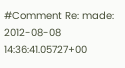#Comment Re: made: 2012-08-08 14:36:41.05727+00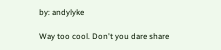by: andylyke

Way too cool. Don't you dare share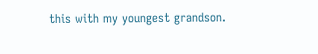this with my youngest grandson.